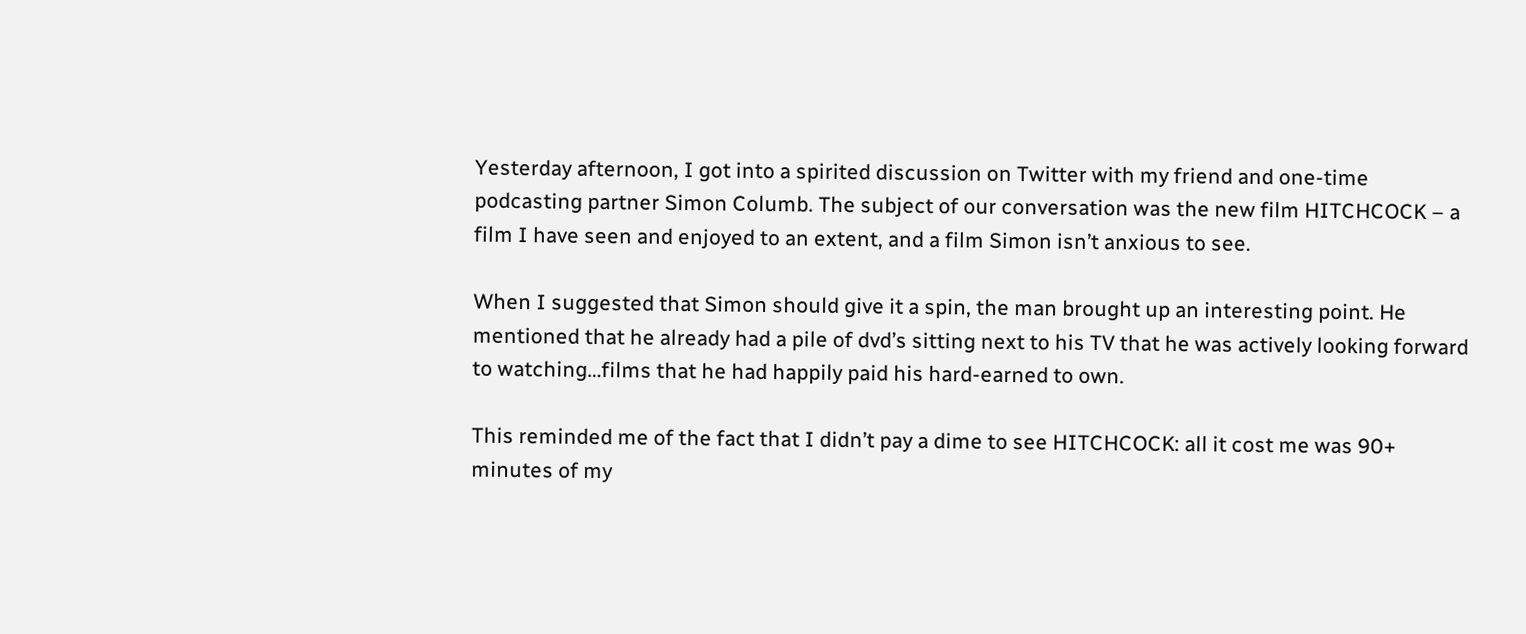Yesterday afternoon, I got into a spirited discussion on Twitter with my friend and one-time podcasting partner Simon Columb. The subject of our conversation was the new film HITCHCOCK – a film I have seen and enjoyed to an extent, and a film Simon isn’t anxious to see.

When I suggested that Simon should give it a spin, the man brought up an interesting point. He mentioned that he already had a pile of dvd’s sitting next to his TV that he was actively looking forward to watching…films that he had happily paid his hard-earned to own.

This reminded me of the fact that I didn’t pay a dime to see HITCHCOCK: all it cost me was 90+ minutes of my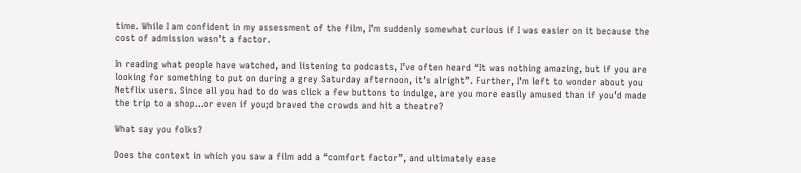time. While I am confident in my assessment of the film, I’m suddenly somewhat curious if I was easier on it because the cost of admission wasn’t a factor.

In reading what people have watched, and listening to podcasts, I’ve often heard “It was nothing amazing, but if you are looking for something to put on during a grey Saturday afternoon, it’s alright”. Further, I’m left to wonder about you Netflix users. Since all you had to do was click a few buttons to indulge, are you more easily amused than if you’d made the trip to a shop…or even if you;d braved the crowds and hit a theatre?

What say you folks?

Does the context in which you saw a film add a “comfort factor”, and ultimately ease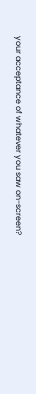your acceptance of whatever you saw on-screen?